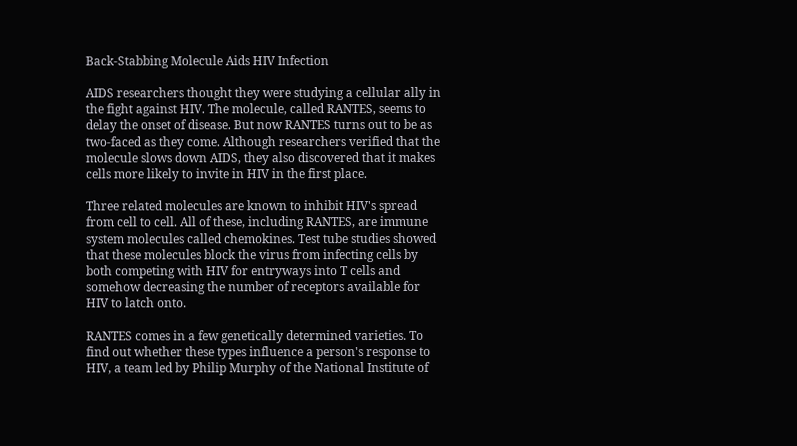Back-Stabbing Molecule Aids HIV Infection

AIDS researchers thought they were studying a cellular ally in the fight against HIV. The molecule, called RANTES, seems to delay the onset of disease. But now RANTES turns out to be as two-faced as they come. Although researchers verified that the molecule slows down AIDS, they also discovered that it makes cells more likely to invite in HIV in the first place.

Three related molecules are known to inhibit HIV's spread from cell to cell. All of these, including RANTES, are immune system molecules called chemokines. Test tube studies showed that these molecules block the virus from infecting cells by both competing with HIV for entryways into T cells and somehow decreasing the number of receptors available for HIV to latch onto.

RANTES comes in a few genetically determined varieties. To find out whether these types influence a person's response to HIV, a team led by Philip Murphy of the National Institute of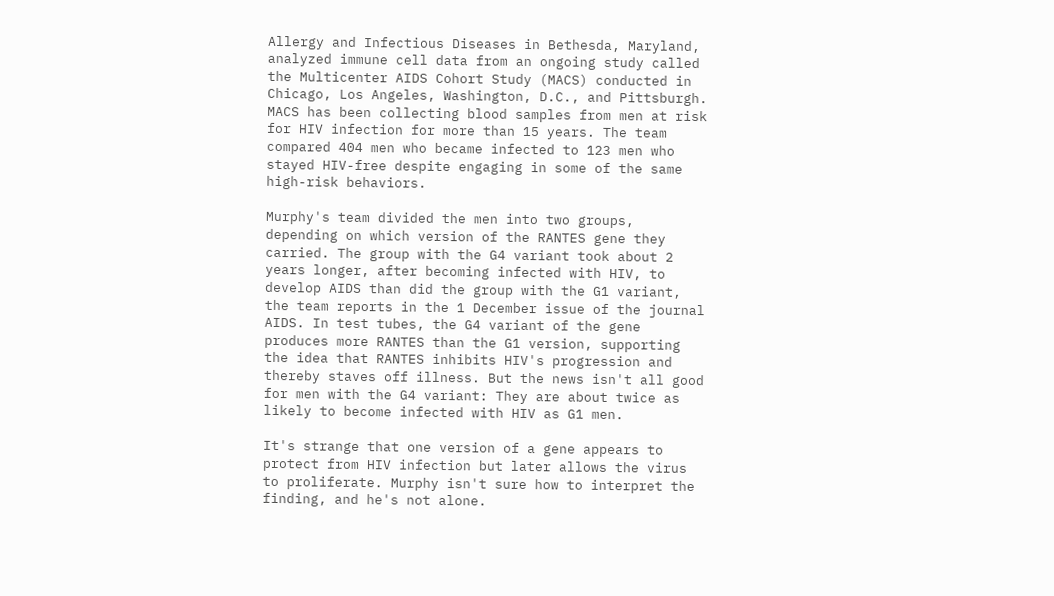Allergy and Infectious Diseases in Bethesda, Maryland, analyzed immune cell data from an ongoing study called the Multicenter AIDS Cohort Study (MACS) conducted in Chicago, Los Angeles, Washington, D.C., and Pittsburgh. MACS has been collecting blood samples from men at risk for HIV infection for more than 15 years. The team compared 404 men who became infected to 123 men who stayed HIV-free despite engaging in some of the same high-risk behaviors.

Murphy's team divided the men into two groups, depending on which version of the RANTES gene they carried. The group with the G4 variant took about 2 years longer, after becoming infected with HIV, to develop AIDS than did the group with the G1 variant, the team reports in the 1 December issue of the journal AIDS. In test tubes, the G4 variant of the gene produces more RANTES than the G1 version, supporting the idea that RANTES inhibits HIV's progression and thereby staves off illness. But the news isn't all good for men with the G4 variant: They are about twice as likely to become infected with HIV as G1 men.

It's strange that one version of a gene appears to protect from HIV infection but later allows the virus to proliferate. Murphy isn't sure how to interpret the finding, and he's not alone.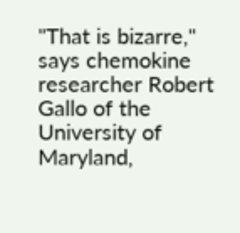"That is bizarre," says chemokine researcher Robert Gallo of the University of Maryland,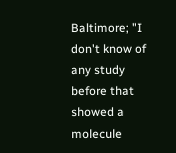Baltimore; "I don't know of any study before that showed a molecule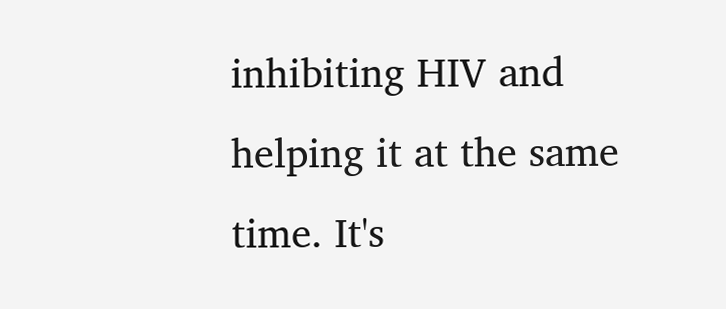inhibiting HIV and helping it at the same time. It's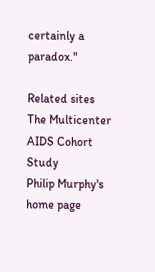certainly a paradox."

Related sites
The Multicenter AIDS Cohort Study
Philip Murphy's home page